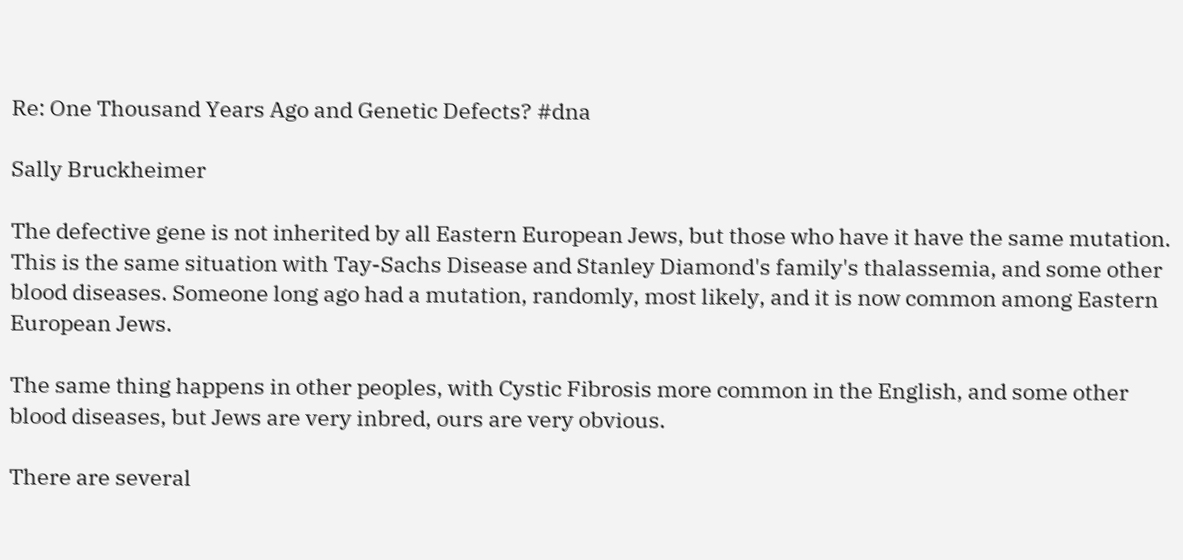Re: One Thousand Years Ago and Genetic Defects? #dna

Sally Bruckheimer

The defective gene is not inherited by all Eastern European Jews, but those who have it have the same mutation. This is the same situation with Tay-Sachs Disease and Stanley Diamond's family's thalassemia, and some other blood diseases. Someone long ago had a mutation, randomly, most likely, and it is now common among Eastern European Jews.

The same thing happens in other peoples, with Cystic Fibrosis more common in the English, and some other blood diseases, but Jews are very inbred, ours are very obvious.

There are several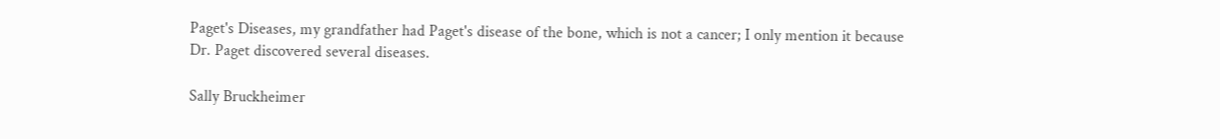Paget's Diseases, my grandfather had Paget's disease of the bone, which is not a cancer; I only mention it because Dr. Paget discovered several diseases.

Sally Bruckheimer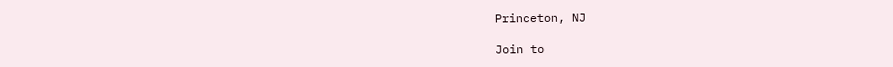Princeton, NJ

Join to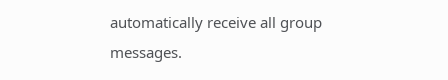automatically receive all group messages.